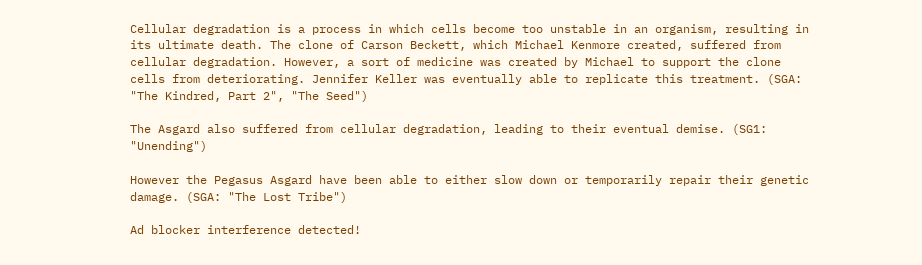Cellular degradation is a process in which cells become too unstable in an organism, resulting in its ultimate death. The clone of Carson Beckett, which Michael Kenmore created, suffered from cellular degradation. However, a sort of medicine was created by Michael to support the clone cells from deteriorating. Jennifer Keller was eventually able to replicate this treatment. (SGA: "The Kindred, Part 2", "The Seed")

The Asgard also suffered from cellular degradation, leading to their eventual demise. (SG1: "Unending")

However the Pegasus Asgard have been able to either slow down or temporarily repair their genetic damage. (SGA: "The Lost Tribe")

Ad blocker interference detected!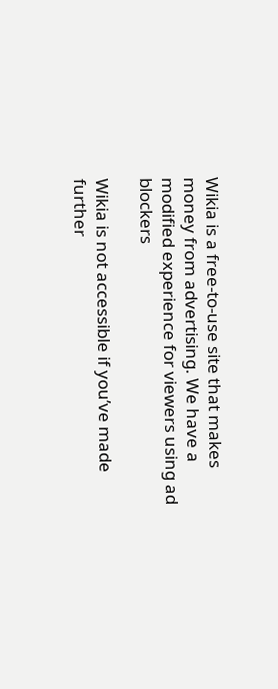Wikia is a free-to-use site that makes money from advertising. We have a modified experience for viewers using ad blockers

Wikia is not accessible if you’ve made further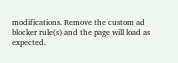modifications. Remove the custom ad blocker rule(s) and the page will load as expected.